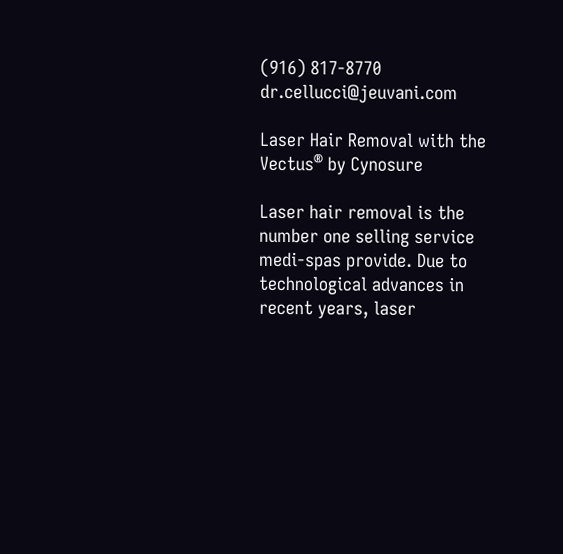(916) 817-8770 dr.cellucci@jeuvani.com

Laser Hair Removal with the Vectus® by Cynosure

Laser hair removal is the number one selling service medi-spas provide. Due to technological advances in recent years, laser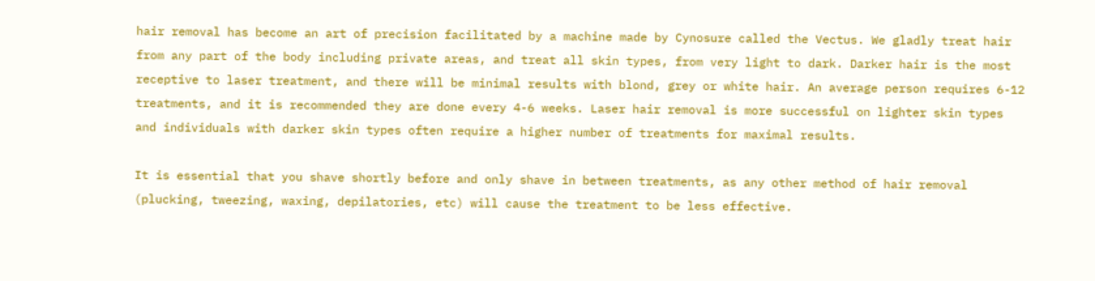hair removal has become an art of precision facilitated by a machine made by Cynosure called the Vectus. We gladly treat hair from any part of the body including private areas, and treat all skin types, from very light to dark. Darker hair is the most receptive to laser treatment, and there will be minimal results with blond, grey or white hair. An average person requires 6-12 treatments, and it is recommended they are done every 4-6 weeks. Laser hair removal is more successful on lighter skin types and individuals with darker skin types often require a higher number of treatments for maximal results.

It is essential that you shave shortly before and only shave in between treatments, as any other method of hair removal (plucking, tweezing, waxing, depilatories, etc) will cause the treatment to be less effective.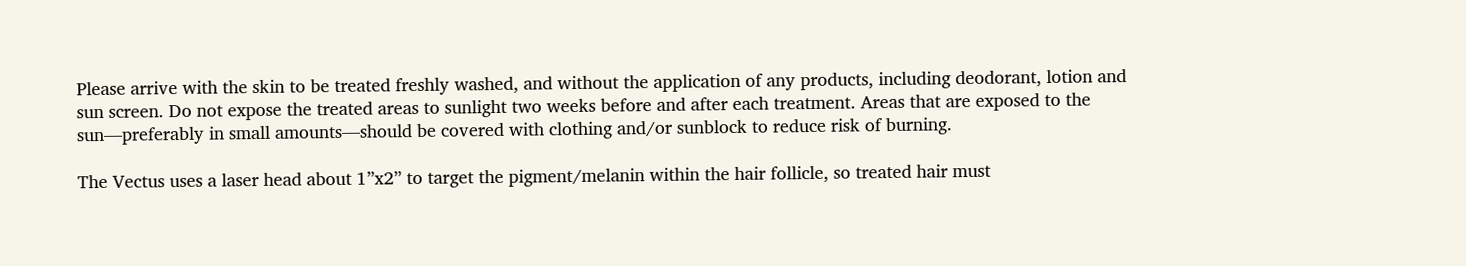Please arrive with the skin to be treated freshly washed, and without the application of any products, including deodorant, lotion and sun screen. Do not expose the treated areas to sunlight two weeks before and after each treatment. Areas that are exposed to the sun—preferably in small amounts—should be covered with clothing and/or sunblock to reduce risk of burning.

The Vectus uses a laser head about 1”x2” to target the pigment/melanin within the hair follicle, so treated hair must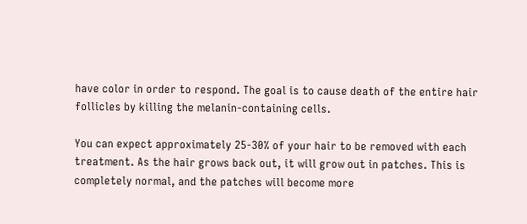have color in order to respond. The goal is to cause death of the entire hair follicles by killing the melanin-containing cells.

You can expect approximately 25-30% of your hair to be removed with each treatment. As the hair grows back out, it will grow out in patches. This is completely normal, and the patches will become more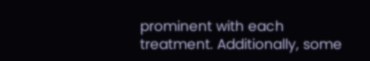prominent with each treatment. Additionally, some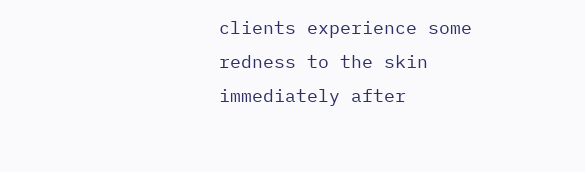clients experience some redness to the skin immediately after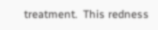treatment.  This redness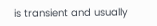is transient and usually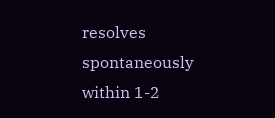resolves spontaneously within 1-2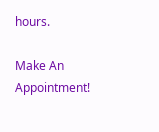hours.

Make An Appointment!